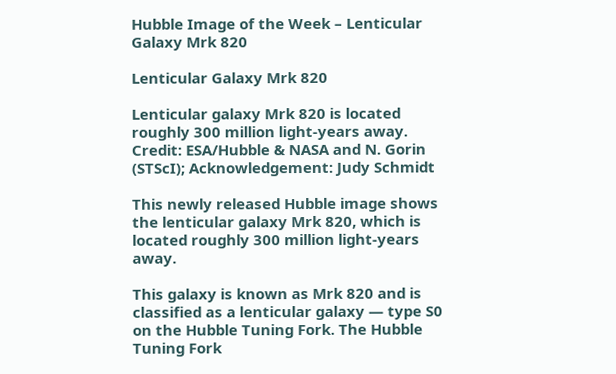Hubble Image of the Week – Lenticular Galaxy Mrk 820

Lenticular Galaxy Mrk 820

Lenticular galaxy Mrk 820 is located roughly 300 million light-years away. Credit: ESA/Hubble & NASA and N. Gorin (STScI); Acknowledgement: Judy Schmidt

This newly released Hubble image shows the lenticular galaxy Mrk 820, which is located roughly 300 million light-years away.

This galaxy is known as Mrk 820 and is classified as a lenticular galaxy — type S0 on the Hubble Tuning Fork. The Hubble Tuning Fork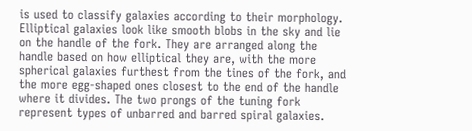is used to classify galaxies according to their morphology. Elliptical galaxies look like smooth blobs in the sky and lie on the handle of the fork. They are arranged along the handle based on how elliptical they are, with the more spherical galaxies furthest from the tines of the fork, and the more egg-shaped ones closest to the end of the handle where it divides. The two prongs of the tuning fork represent types of unbarred and barred spiral galaxies.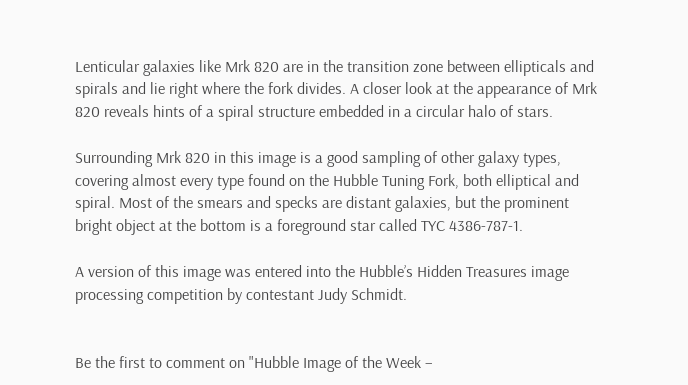Lenticular galaxies like Mrk 820 are in the transition zone between ellipticals and spirals and lie right where the fork divides. A closer look at the appearance of Mrk 820 reveals hints of a spiral structure embedded in a circular halo of stars.

Surrounding Mrk 820 in this image is a good sampling of other galaxy types, covering almost every type found on the Hubble Tuning Fork, both elliptical and spiral. Most of the smears and specks are distant galaxies, but the prominent bright object at the bottom is a foreground star called TYC 4386-787-1.

A version of this image was entered into the Hubble’s Hidden Treasures image processing competition by contestant Judy Schmidt.


Be the first to comment on "Hubble Image of the Week –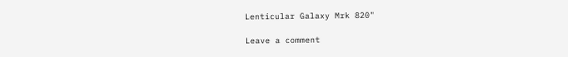Lenticular Galaxy Mrk 820"

Leave a comment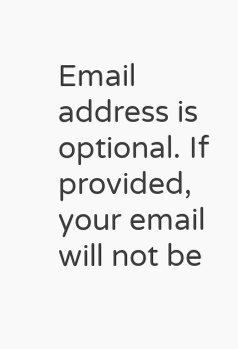Email address is optional. If provided, your email will not be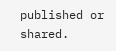published or shared.